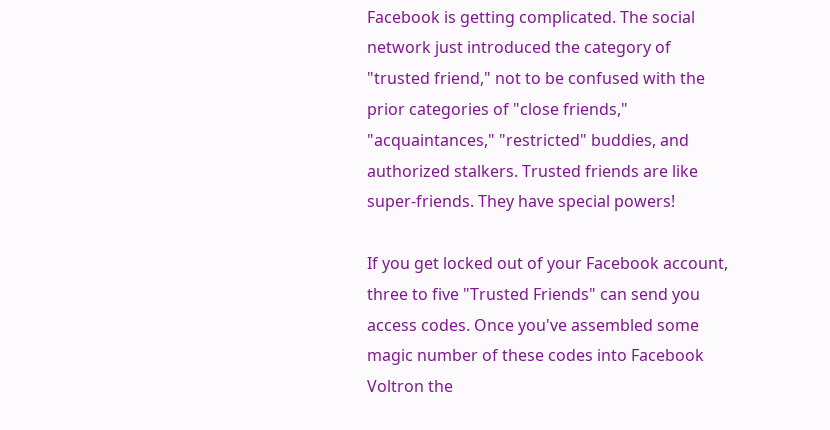Facebook is getting complicated. The social network just introduced the category of "trusted friend," not to be confused with the prior categories of "close friends," "acquaintances," "restricted" buddies, and authorized stalkers. Trusted friends are like super-friends. They have special powers!

If you get locked out of your Facebook account, three to five "Trusted Friends" can send you access codes. Once you've assembled some magic number of these codes into Facebook Voltron the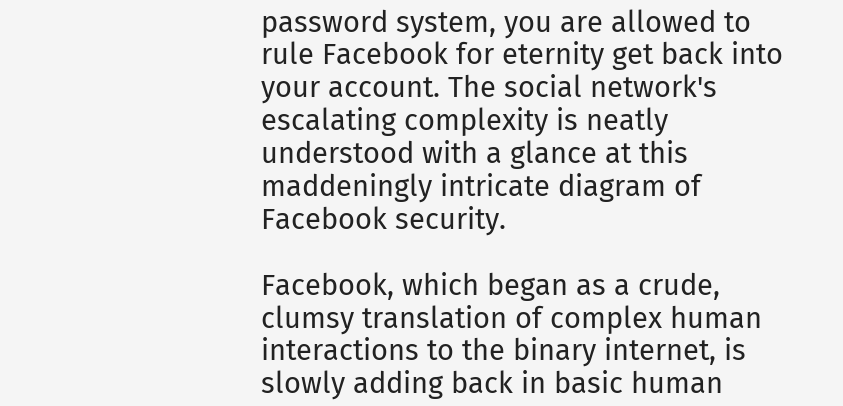password system, you are allowed to rule Facebook for eternity get back into your account. The social network's escalating complexity is neatly understood with a glance at this maddeningly intricate diagram of Facebook security.

Facebook, which began as a crude, clumsy translation of complex human interactions to the binary internet, is slowly adding back in basic human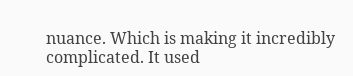nuance. Which is making it incredibly complicated. It used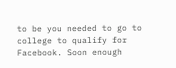to be you needed to go to college to qualify for Facebook. Soon enough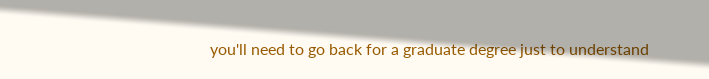you'll need to go back for a graduate degree just to understand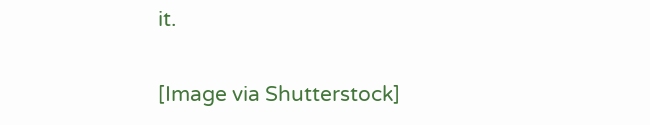it.

[Image via Shutterstock]